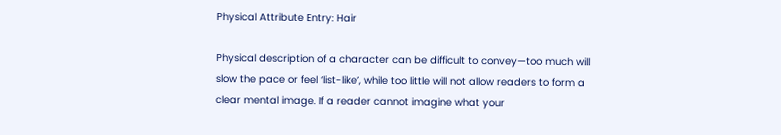Physical Attribute Entry: Hair

Physical description of a character can be difficult to convey—too much will slow the pace or feel ‘list-like’, while too little will not allow readers to form a clear mental image. If a reader cannot imagine what your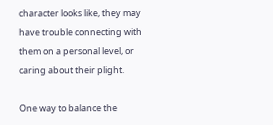character looks like, they may have trouble connecting with them on a personal level, or caring about their plight.

One way to balance the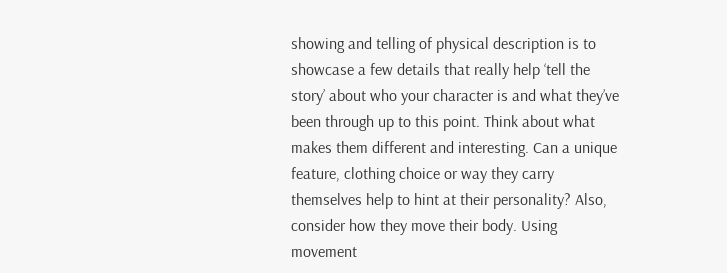showing and telling of physical description is to showcase a few details that really help ‘tell the story’ about who your character is and what they’ve been through up to this point. Think about what makes them different and interesting. Can a unique feature, clothing choice or way they carry themselves help to hint at their personality? Also, consider how they move their body. Using movement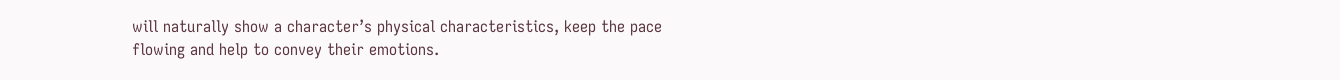will naturally show a character’s physical characteristics, keep the pace flowing and help to convey their emotions.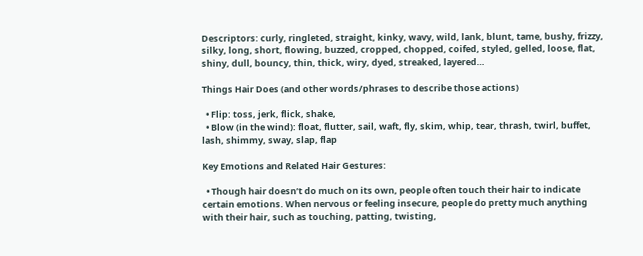Descriptors: curly, ringleted, straight, kinky, wavy, wild, lank, blunt, tame, bushy, frizzy, silky, long, short, flowing, buzzed, cropped, chopped, coifed, styled, gelled, loose, flat, shiny, dull, bouncy, thin, thick, wiry, dyed, streaked, layered…

Things Hair Does (and other words/phrases to describe those actions)

  • Flip: toss, jerk, flick, shake,
  • Blow (in the wind): float, flutter, sail, waft, fly, skim, whip, tear, thrash, twirl, buffet, lash, shimmy, sway, slap, flap

Key Emotions and Related Hair Gestures:

  • Though hair doesn’t do much on its own, people often touch their hair to indicate certain emotions. When nervous or feeling insecure, people do pretty much anything with their hair, such as touching, patting, twisting,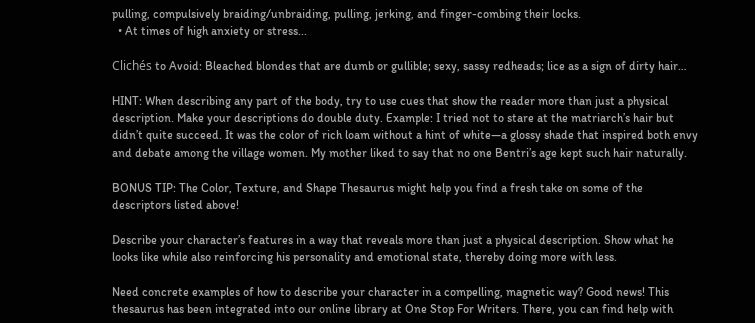pulling, compulsively braiding/unbraiding, pulling, jerking, and finger-combing their locks.
  • At times of high anxiety or stress...

Clichés to Avoid: Bleached blondes that are dumb or gullible; sexy, sassy redheads; lice as a sign of dirty hair…

HINT: When describing any part of the body, try to use cues that show the reader more than just a physical description. Make your descriptions do double duty. Example: I tried not to stare at the matriarch’s hair but didn’t quite succeed. It was the color of rich loam without a hint of white—a glossy shade that inspired both envy and debate among the village women. My mother liked to say that no one Bentri’s age kept such hair naturally.

BONUS TIP: The Color, Texture, and Shape Thesaurus might help you find a fresh take on some of the descriptors listed above!

Describe your character’s features in a way that reveals more than just a physical description. Show what he looks like while also reinforcing his personality and emotional state, thereby doing more with less.

Need concrete examples of how to describe your character in a compelling, magnetic way? Good news! This thesaurus has been integrated into our online library at One Stop For Writers. There, you can find help with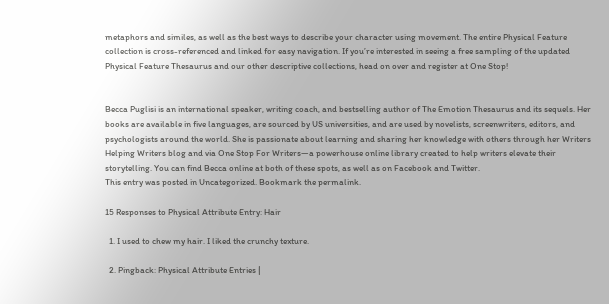metaphors and similes, as well as the best ways to describe your character using movement. The entire Physical Feature collection is cross-referenced and linked for easy navigation. If you’re interested in seeing a free sampling of the updated Physical Feature Thesaurus and our other descriptive collections, head on over and register at One Stop!


Becca Puglisi is an international speaker, writing coach, and bestselling author of The Emotion Thesaurus and its sequels. Her books are available in five languages, are sourced by US universities, and are used by novelists, screenwriters, editors, and psychologists around the world. She is passionate about learning and sharing her knowledge with others through her Writers Helping Writers blog and via One Stop For Writers—a powerhouse online library created to help writers elevate their storytelling. You can find Becca online at both of these spots, as well as on Facebook and Twitter.
This entry was posted in Uncategorized. Bookmark the permalink.

15 Responses to Physical Attribute Entry: Hair

  1. I used to chew my hair. I liked the crunchy texture.

  2. Pingback: Physical Attribute Entries |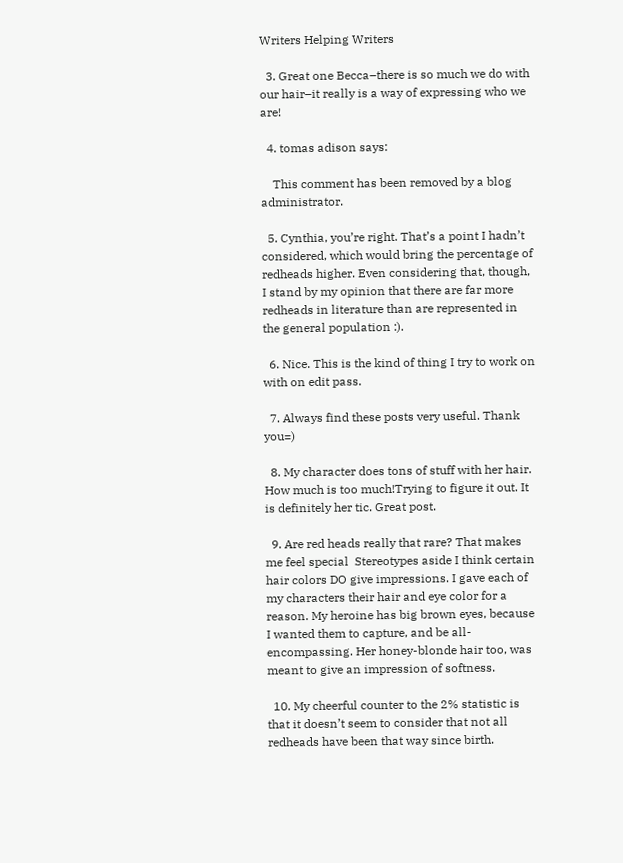Writers Helping Writers

  3. Great one Becca–there is so much we do with our hair–it really is a way of expressing who we are!

  4. tomas adison says:

    This comment has been removed by a blog administrator.

  5. Cynthia, you’re right. That’s a point I hadn’t considered, which would bring the percentage of redheads higher. Even considering that, though, I stand by my opinion that there are far more redheads in literature than are represented in the general population :).

  6. Nice. This is the kind of thing I try to work on with on edit pass.

  7. Always find these posts very useful. Thank you=)

  8. My character does tons of stuff with her hair. How much is too much!Trying to figure it out. It is definitely her tic. Great post.

  9. Are red heads really that rare? That makes me feel special  Stereotypes aside I think certain hair colors DO give impressions. I gave each of my characters their hair and eye color for a reason. My heroine has big brown eyes, because I wanted them to capture, and be all-encompassing. Her honey-blonde hair too, was meant to give an impression of softness.

  10. My cheerful counter to the 2% statistic is that it doesn’t seem to consider that not all redheads have been that way since birth.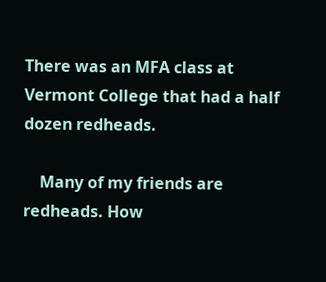There was an MFA class at Vermont College that had a half dozen redheads.

    Many of my friends are redheads. How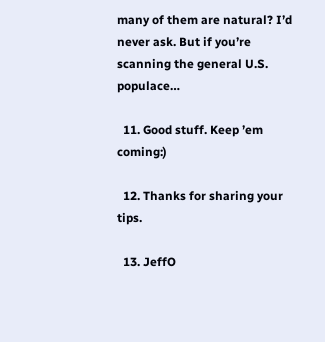many of them are natural? I’d never ask. But if you’re scanning the general U.S. populace…

  11. Good stuff. Keep ’em coming:)

  12. Thanks for sharing your tips.

  13. JeffO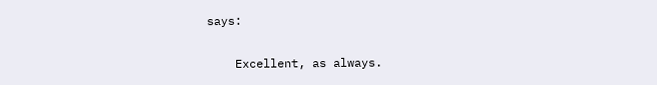says:

    Excellent, as always.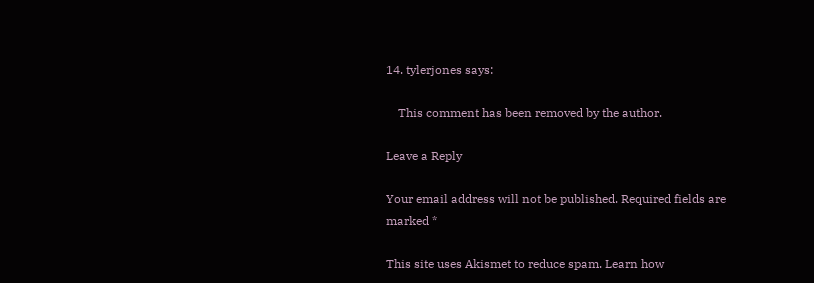14. tylerjones says:

    This comment has been removed by the author.

Leave a Reply

Your email address will not be published. Required fields are marked *

This site uses Akismet to reduce spam. Learn how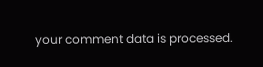your comment data is processed.